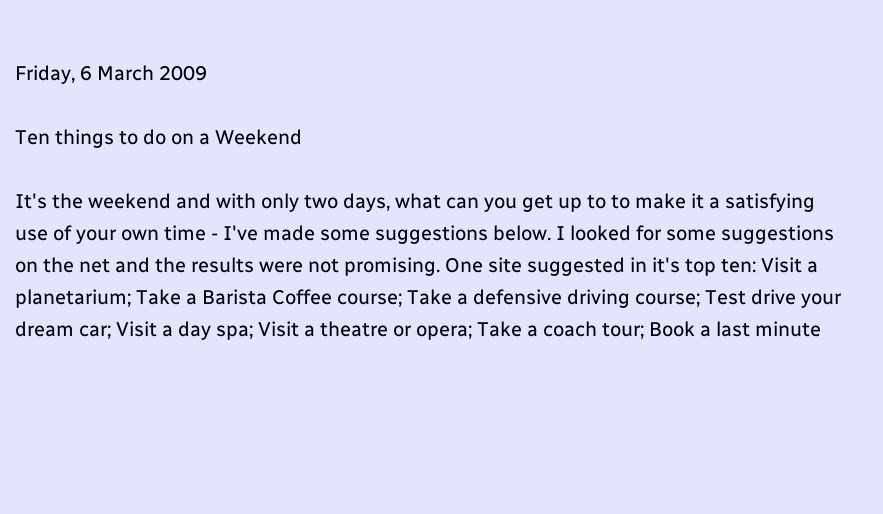Friday, 6 March 2009

Ten things to do on a Weekend

It's the weekend and with only two days, what can you get up to to make it a satisfying use of your own time - I've made some suggestions below. I looked for some suggestions on the net and the results were not promising. One site suggested in it's top ten: Visit a planetarium; Take a Barista Coffee course; Take a defensive driving course; Test drive your dream car; Visit a day spa; Visit a theatre or opera; Take a coach tour; Book a last minute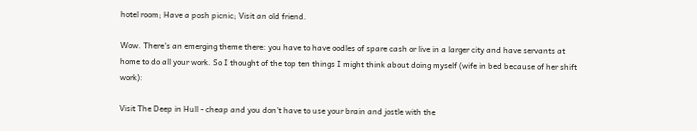hotel room; Have a posh picnic; Visit an old friend.

Wow. There's an emerging theme there: you have to have oodles of spare cash or live in a larger city and have servants at home to do all your work. So I thought of the top ten things I might think about doing myself (wife in bed because of her shift work):

Visit The Deep in Hull - cheap and you don't have to use your brain and jostle with the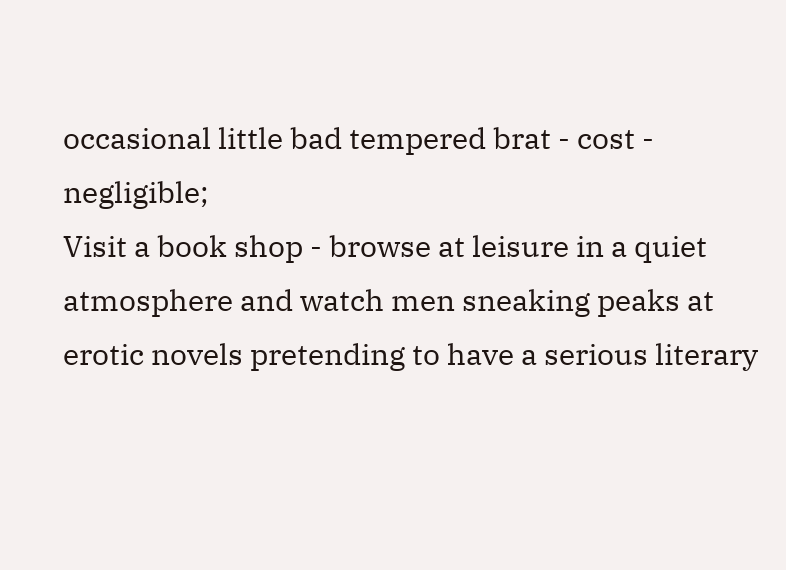occasional little bad tempered brat - cost - negligible;
Visit a book shop - browse at leisure in a quiet atmosphere and watch men sneaking peaks at erotic novels pretending to have a serious literary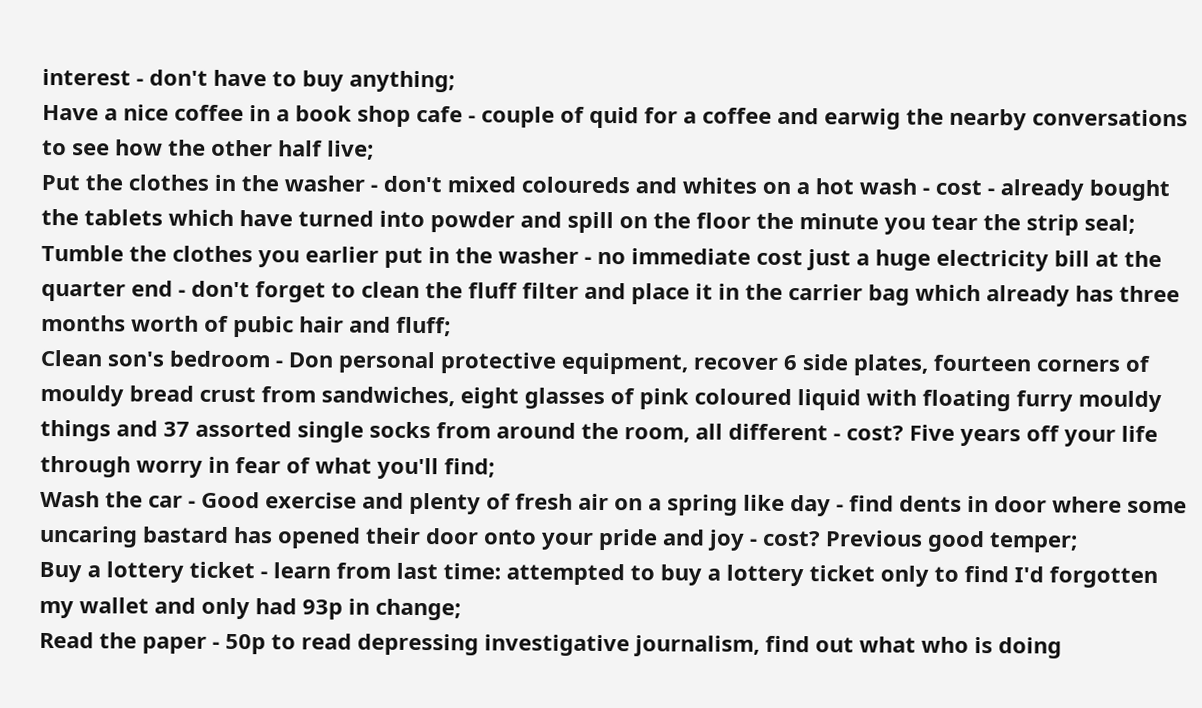interest - don't have to buy anything;
Have a nice coffee in a book shop cafe - couple of quid for a coffee and earwig the nearby conversations to see how the other half live;
Put the clothes in the washer - don't mixed coloureds and whites on a hot wash - cost - already bought the tablets which have turned into powder and spill on the floor the minute you tear the strip seal;
Tumble the clothes you earlier put in the washer - no immediate cost just a huge electricity bill at the quarter end - don't forget to clean the fluff filter and place it in the carrier bag which already has three months worth of pubic hair and fluff;
Clean son's bedroom - Don personal protective equipment, recover 6 side plates, fourteen corners of mouldy bread crust from sandwiches, eight glasses of pink coloured liquid with floating furry mouldy things and 37 assorted single socks from around the room, all different - cost? Five years off your life through worry in fear of what you'll find;
Wash the car - Good exercise and plenty of fresh air on a spring like day - find dents in door where some uncaring bastard has opened their door onto your pride and joy - cost? Previous good temper;
Buy a lottery ticket - learn from last time: attempted to buy a lottery ticket only to find I'd forgotten my wallet and only had 93p in change;
Read the paper - 50p to read depressing investigative journalism, find out what who is doing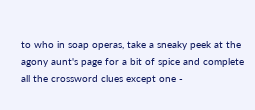to who in soap operas, take a sneaky peek at the agony aunt's page for a bit of spice and complete all the crossword clues except one -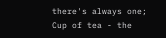there's always one;
Cup of tea - the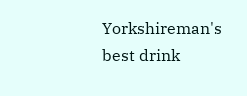Yorkshireman's best drink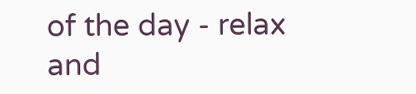of the day - relax and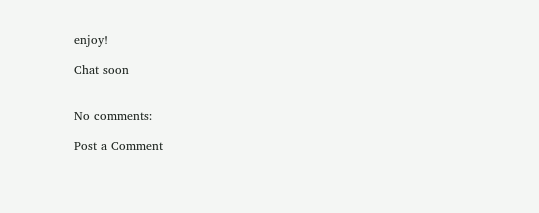enjoy!

Chat soon


No comments:

Post a Comment